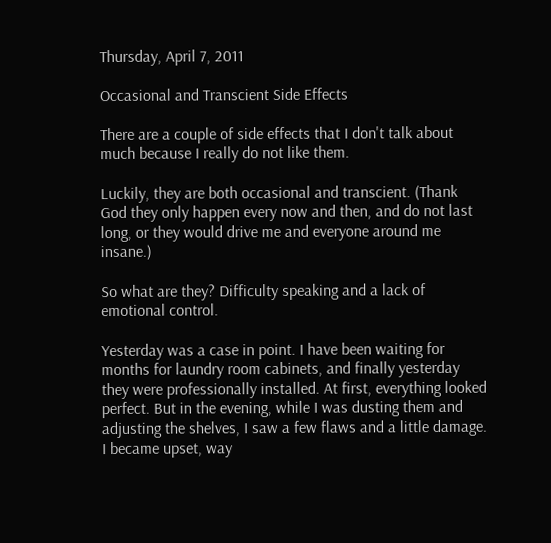Thursday, April 7, 2011

Occasional and Transcient Side Effects

There are a couple of side effects that I don't talk about much because I really do not like them.

Luckily, they are both occasional and transcient. (Thank God they only happen every now and then, and do not last long, or they would drive me and everyone around me insane.)

So what are they? Difficulty speaking and a lack of emotional control.

Yesterday was a case in point. I have been waiting for months for laundry room cabinets, and finally yesterday they were professionally installed. At first, everything looked perfect. But in the evening, while I was dusting them and adjusting the shelves, I saw a few flaws and a little damage. I became upset, way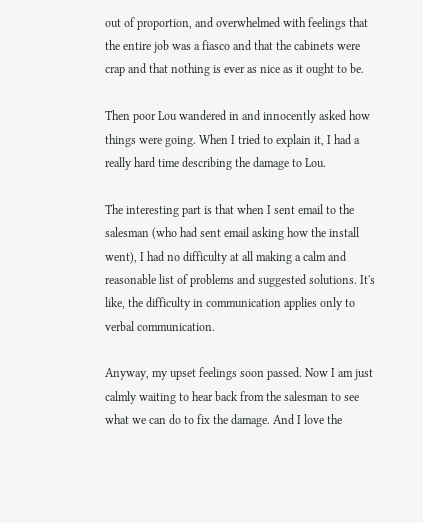out of proportion, and overwhelmed with feelings that the entire job was a fiasco and that the cabinets were crap and that nothing is ever as nice as it ought to be.

Then poor Lou wandered in and innocently asked how things were going. When I tried to explain it, I had a really hard time describing the damage to Lou.

The interesting part is that when I sent email to the salesman (who had sent email asking how the install went), I had no difficulty at all making a calm and reasonable list of problems and suggested solutions. It's like, the difficulty in communication applies only to verbal communication.

Anyway, my upset feelings soon passed. Now I am just calmly waiting to hear back from the salesman to see what we can do to fix the damage. And I love the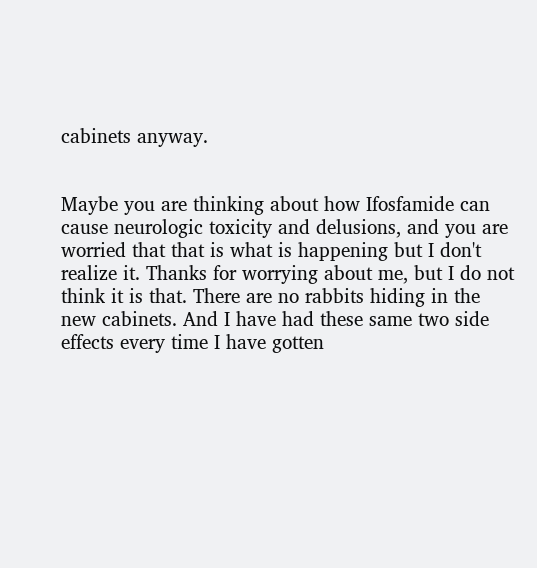cabinets anyway.


Maybe you are thinking about how Ifosfamide can cause neurologic toxicity and delusions, and you are worried that that is what is happening but I don't realize it. Thanks for worrying about me, but I do not think it is that. There are no rabbits hiding in the new cabinets. And I have had these same two side effects every time I have gotten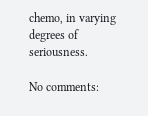chemo, in varying degrees of seriousness.

No comments: